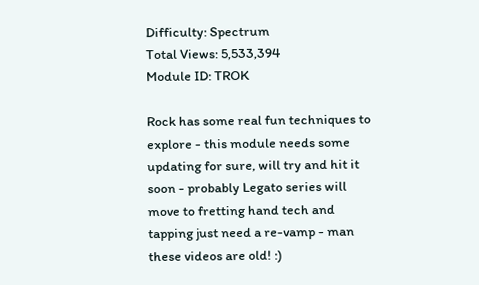Difficulty: Spectrum
Total Views: 5,533,394
Module ID: TROK

Rock has some real fun techniques to explore - this module needs some updating for sure, will try and hit it soon - probably Legato series will move to fretting hand tech and tapping just need a re-vamp - man these videos are old! :)